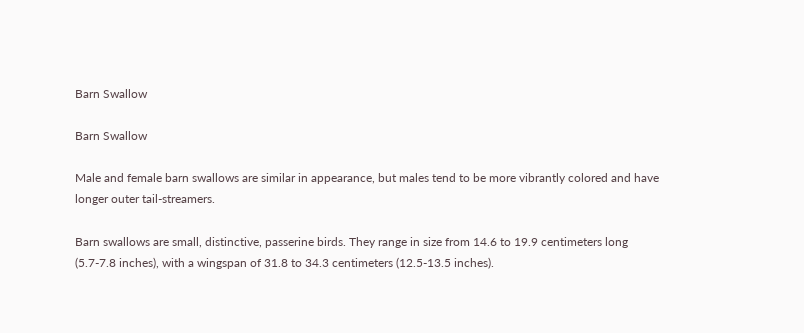Barn Swallow

Barn Swallow

Male and female barn swallows are similar in appearance, but males tend to be more vibrantly colored and have longer outer tail-streamers.

Barn swallows are small, distinctive, passerine birds. They range in size from 14.6 to 19.9 centimeters long (5.7-7.8 inches), with a wingspan of 31.8 to 34.3 centimeters (12.5-13.5 inches).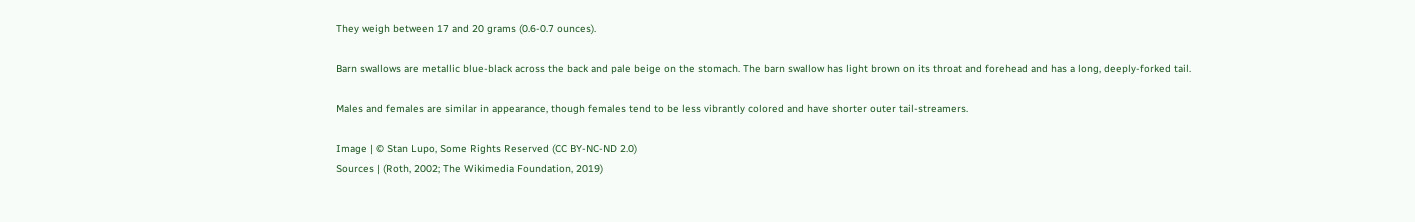They weigh between 17 and 20 grams (0.6-0.7 ounces).

Barn swallows are metallic blue-black across the back and pale beige on the stomach. The barn swallow has light brown on its throat and forehead and has a long, deeply-forked tail.

Males and females are similar in appearance, though females tend to be less vibrantly colored and have shorter outer tail-streamers.

Image | © Stan Lupo, Some Rights Reserved (CC BY-NC-ND 2.0)
Sources | (Roth, 2002; The Wikimedia Foundation, 2019)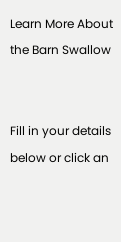Learn More About the Barn Swallow


Fill in your details below or click an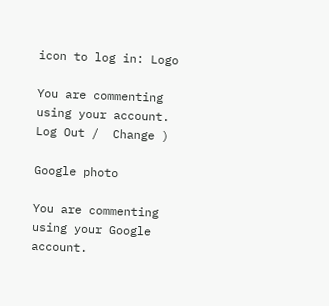icon to log in: Logo

You are commenting using your account. Log Out /  Change )

Google photo

You are commenting using your Google account.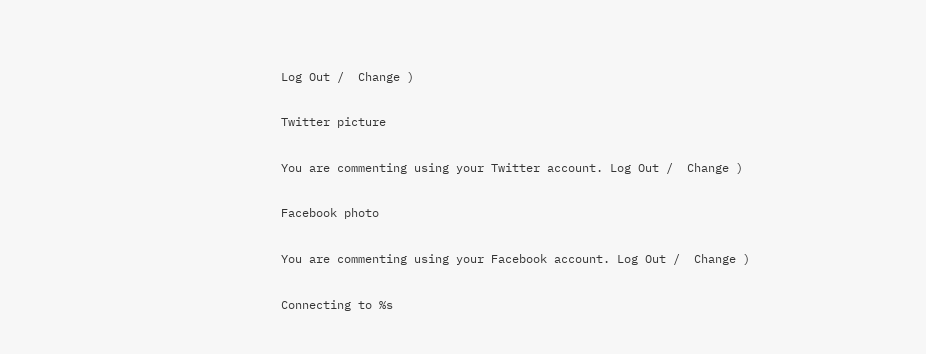Log Out /  Change )

Twitter picture

You are commenting using your Twitter account. Log Out /  Change )

Facebook photo

You are commenting using your Facebook account. Log Out /  Change )

Connecting to %s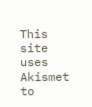This site uses Akismet to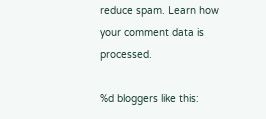reduce spam. Learn how your comment data is processed.

%d bloggers like this: